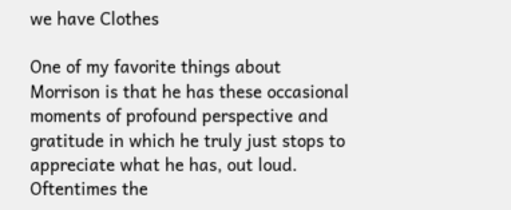we have Clothes

One of my favorite things about Morrison is that he has these occasional moments of profound perspective and gratitude in which he truly just stops to appreciate what he has, out loud. Oftentimes the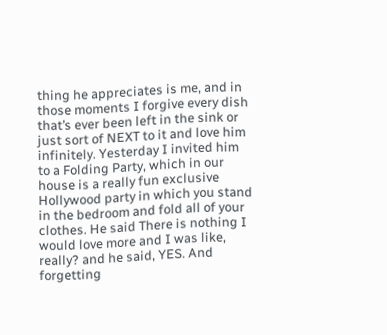thing he appreciates is me, and in those moments I forgive every dish that’s ever been left in the sink or just sort of NEXT to it and love him infinitely. Yesterday I invited him to a Folding Party, which in our house is a really fun exclusive Hollywood party in which you stand in the bedroom and fold all of your clothes. He said There is nothing I would love more and I was like, really? and he said, YES. And forgetting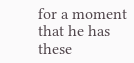for a moment that he has these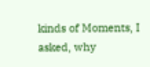kinds of Moments, I asked, why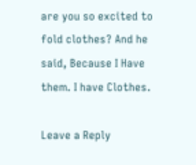are you so excited to fold clothes? And he said, Because I Have them. I have Clothes.

Leave a Reply